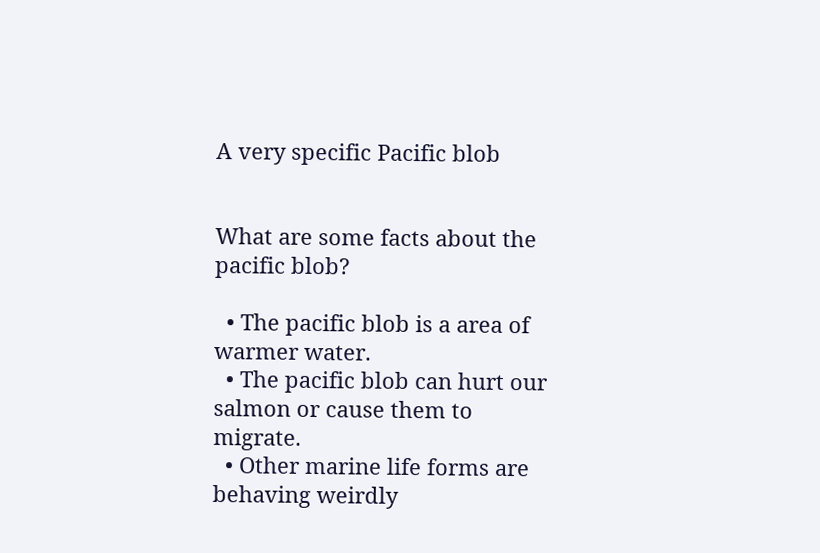A very specific Pacific blob


What are some facts about the pacific blob?

  • The pacific blob is a area of warmer water.
  • The pacific blob can hurt our salmon or cause them to migrate.
  • Other marine life forms are behaving weirdly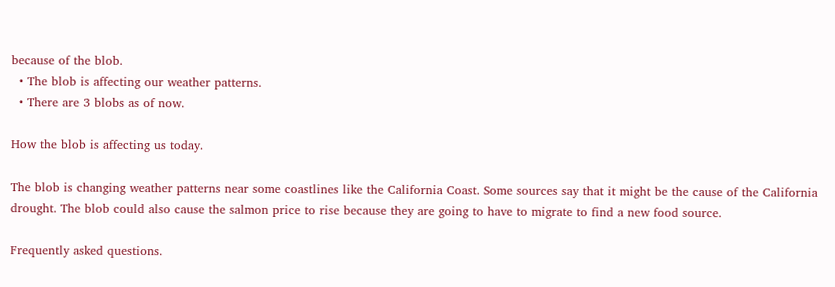because of the blob.
  • The blob is affecting our weather patterns.
  • There are 3 blobs as of now.

How the blob is affecting us today.

The blob is changing weather patterns near some coastlines like the California Coast. Some sources say that it might be the cause of the California drought. The blob could also cause the salmon price to rise because they are going to have to migrate to find a new food source.

Frequently asked questions.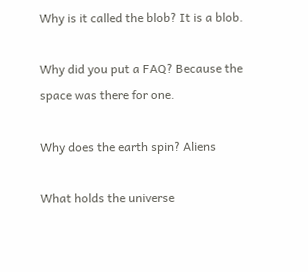Why is it called the blob? It is a blob.

Why did you put a FAQ? Because the space was there for one.

Why does the earth spin? Aliens

What holds the universe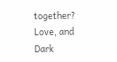together? Love, and Dark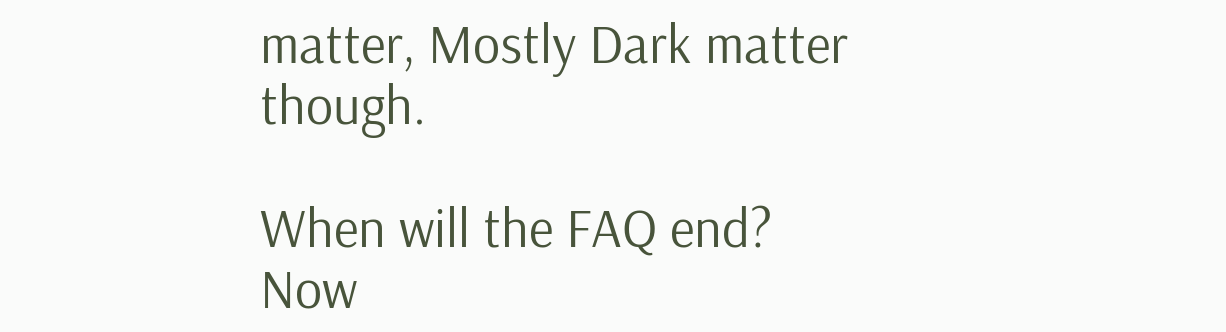matter, Mostly Dark matter though.

When will the FAQ end? Now